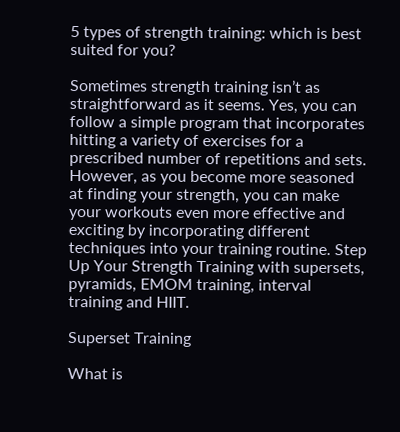5 types of strength training: which is best suited for you?

Sometimes strength training isn’t as straightforward as it seems. Yes, you can follow a simple program that incorporates hitting a variety of exercises for a prescribed number of repetitions and sets. However, as you become more seasoned at finding your strength, you can make your workouts even more effective and exciting by incorporating different techniques into your training routine. Step Up Your Strength Training with supersets, pyramids, EMOM training, interval training and HIIT.

Superset Training

What is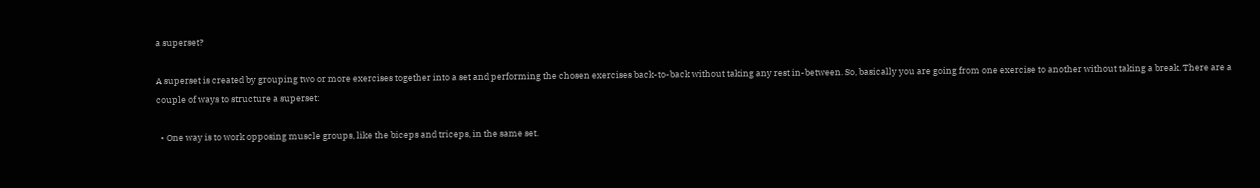a superset?

A superset is created by grouping two or more exercises together into a set and performing the chosen exercises back-to-back without taking any rest in-between. So, basically you are going from one exercise to another without taking a break. There are a couple of ways to structure a superset:

  • One way is to work opposing muscle groups, like the biceps and triceps, in the same set.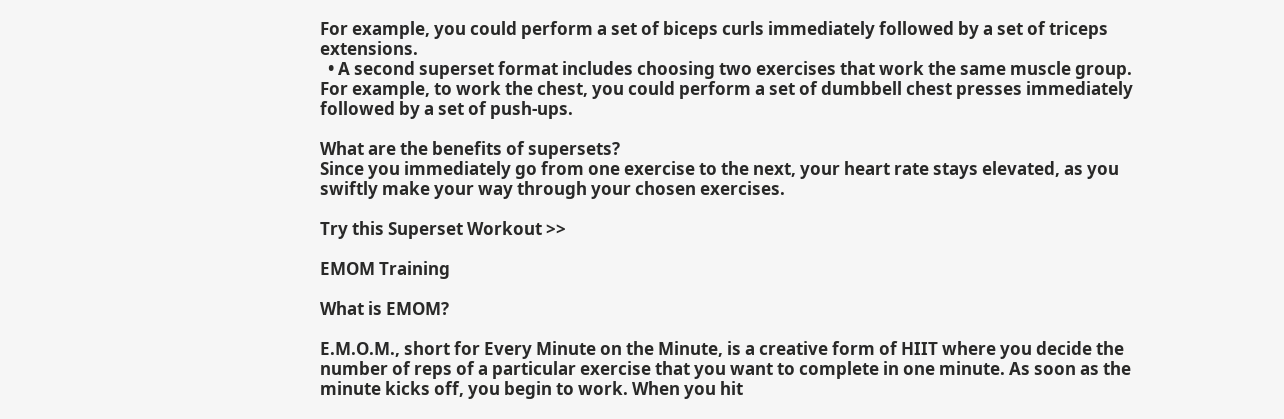For example, you could perform a set of biceps curls immediately followed by a set of triceps extensions.
  • A second superset format includes choosing two exercises that work the same muscle group. For example, to work the chest, you could perform a set of dumbbell chest presses immediately followed by a set of push-ups.

What are the benefits of supersets?
Since you immediately go from one exercise to the next, your heart rate stays elevated, as you swiftly make your way through your chosen exercises.

Try this Superset Workout >>

EMOM Training

What is EMOM?

E.M.O.M., short for Every Minute on the Minute, is a creative form of HIIT where you decide the number of reps of a particular exercise that you want to complete in one minute. As soon as the minute kicks off, you begin to work. When you hit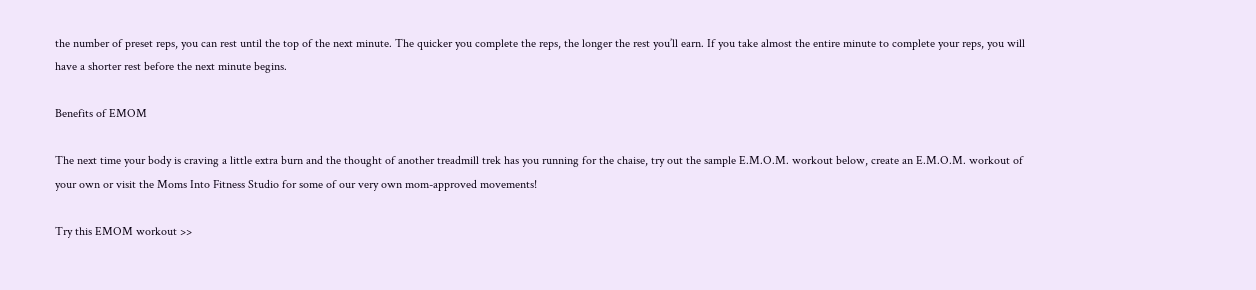the number of preset reps, you can rest until the top of the next minute. The quicker you complete the reps, the longer the rest you’ll earn. If you take almost the entire minute to complete your reps, you will have a shorter rest before the next minute begins.

Benefits of EMOM

The next time your body is craving a little extra burn and the thought of another treadmill trek has you running for the chaise, try out the sample E.M.O.M. workout below, create an E.M.O.M. workout of your own or visit the Moms Into Fitness Studio for some of our very own mom-approved movements!

Try this EMOM workout >>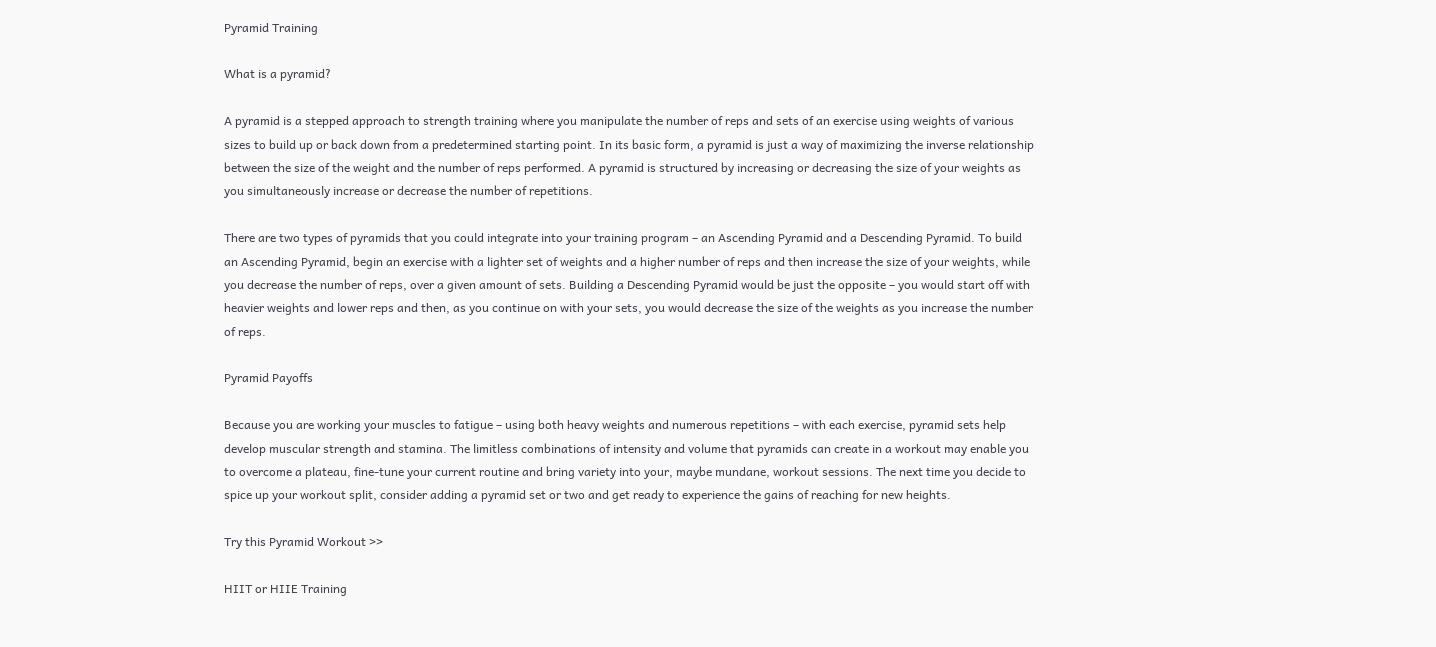Pyramid Training

What is a pyramid?

A pyramid is a stepped approach to strength training where you manipulate the number of reps and sets of an exercise using weights of various sizes to build up or back down from a predetermined starting point. In its basic form, a pyramid is just a way of maximizing the inverse relationship between the size of the weight and the number of reps performed. A pyramid is structured by increasing or decreasing the size of your weights as you simultaneously increase or decrease the number of repetitions.

There are two types of pyramids that you could integrate into your training program – an Ascending Pyramid and a Descending Pyramid. To build an Ascending Pyramid, begin an exercise with a lighter set of weights and a higher number of reps and then increase the size of your weights, while you decrease the number of reps, over a given amount of sets. Building a Descending Pyramid would be just the opposite – you would start off with heavier weights and lower reps and then, as you continue on with your sets, you would decrease the size of the weights as you increase the number of reps.

Pyramid Payoffs

Because you are working your muscles to fatigue – using both heavy weights and numerous repetitions – with each exercise, pyramid sets help develop muscular strength and stamina. The limitless combinations of intensity and volume that pyramids can create in a workout may enable you to overcome a plateau, fine-tune your current routine and bring variety into your, maybe mundane, workout sessions. The next time you decide to spice up your workout split, consider adding a pyramid set or two and get ready to experience the gains of reaching for new heights.

Try this Pyramid Workout >>

HIIT or HIIE Training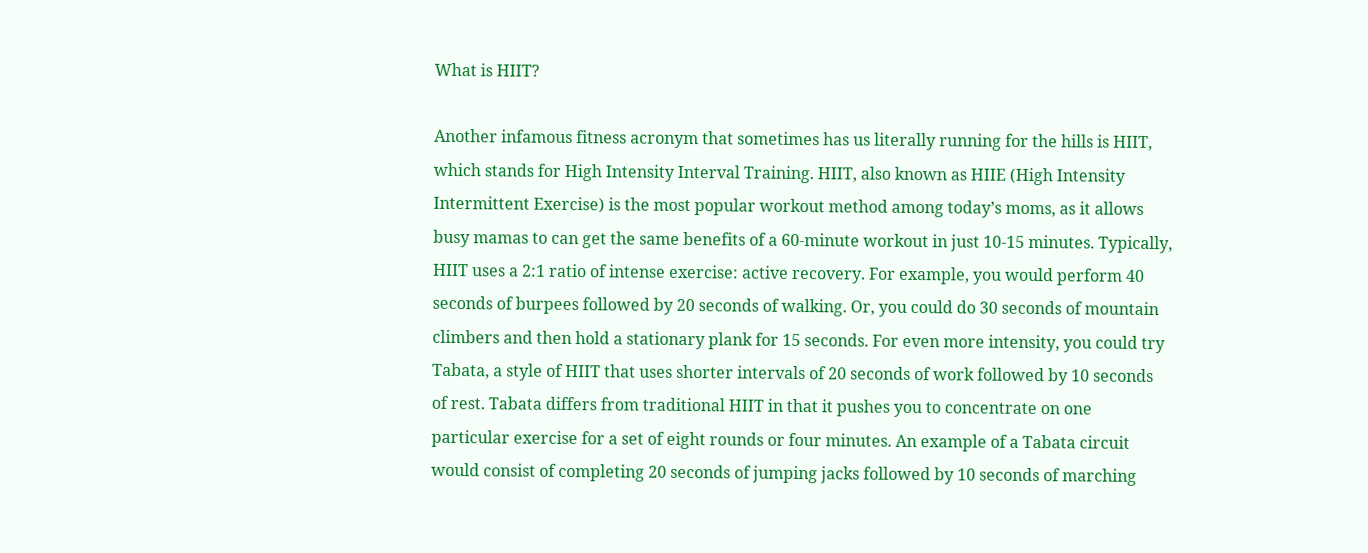What is HIIT?

Another infamous fitness acronym that sometimes has us literally running for the hills is HIIT, which stands for High Intensity Interval Training. HIIT, also known as HIIE (High Intensity Intermittent Exercise) is the most popular workout method among today’s moms, as it allows busy mamas to can get the same benefits of a 60-minute workout in just 10-15 minutes. Typically, HIIT uses a 2:1 ratio of intense exercise: active recovery. For example, you would perform 40 seconds of burpees followed by 20 seconds of walking. Or, you could do 30 seconds of mountain climbers and then hold a stationary plank for 15 seconds. For even more intensity, you could try Tabata, a style of HIIT that uses shorter intervals of 20 seconds of work followed by 10 seconds of rest. Tabata differs from traditional HIIT in that it pushes you to concentrate on one particular exercise for a set of eight rounds or four minutes. An example of a Tabata circuit would consist of completing 20 seconds of jumping jacks followed by 10 seconds of marching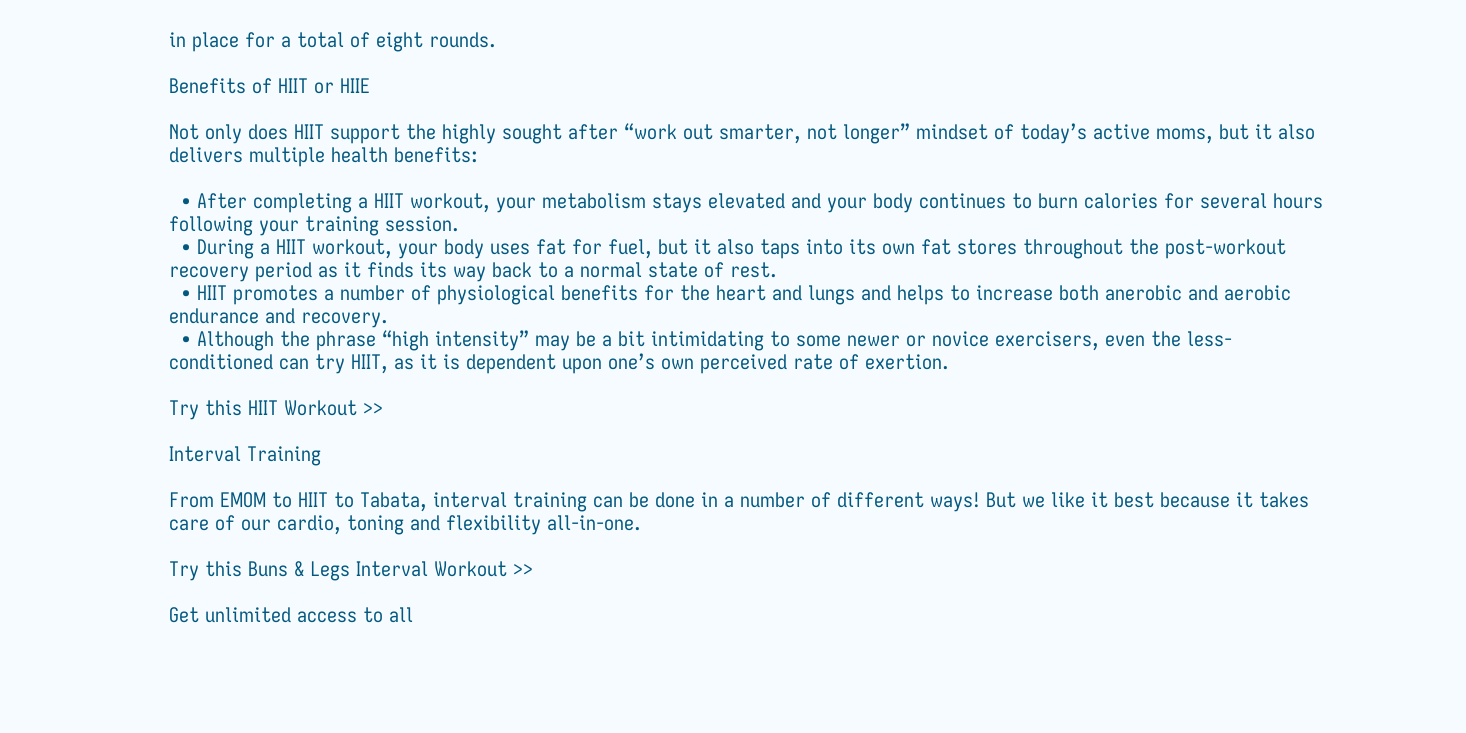in place for a total of eight rounds.

Benefits of HIIT or HIIE

Not only does HIIT support the highly sought after “work out smarter, not longer” mindset of today’s active moms, but it also delivers multiple health benefits:

  • After completing a HIIT workout, your metabolism stays elevated and your body continues to burn calories for several hours following your training session.
  • During a HIIT workout, your body uses fat for fuel, but it also taps into its own fat stores throughout the post-workout recovery period as it finds its way back to a normal state of rest.
  • HIIT promotes a number of physiological benefits for the heart and lungs and helps to increase both anerobic and aerobic endurance and recovery.
  • Although the phrase “high intensity” may be a bit intimidating to some newer or novice exercisers, even the less-conditioned can try HIIT, as it is dependent upon one’s own perceived rate of exertion.

Try this HIIT Workout >>

Interval Training

From EMOM to HIIT to Tabata, interval training can be done in a number of different ways! But we like it best because it takes care of our cardio, toning and flexibility all-in-one.

Try this Buns & Legs Interval Workout >>

Get unlimited access to all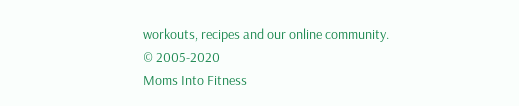workouts, recipes and our online community.
© 2005-2020
Moms Into Fitness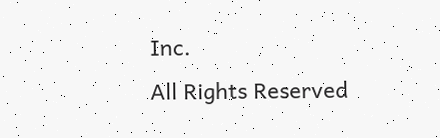Inc.
All Rights Reserved